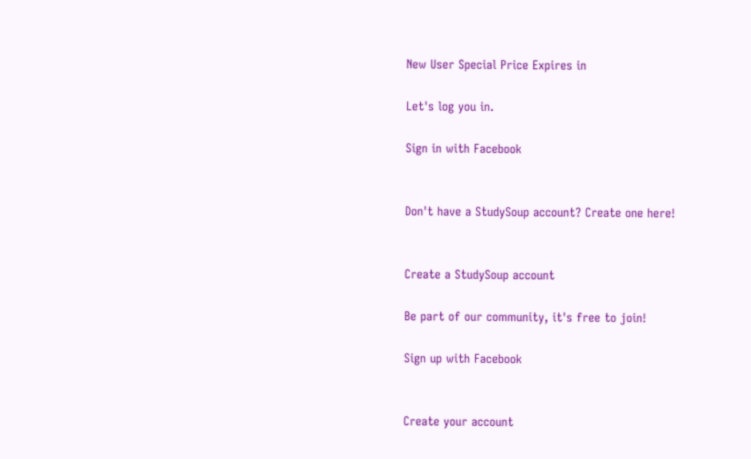New User Special Price Expires in

Let's log you in.

Sign in with Facebook


Don't have a StudySoup account? Create one here!


Create a StudySoup account

Be part of our community, it's free to join!

Sign up with Facebook


Create your account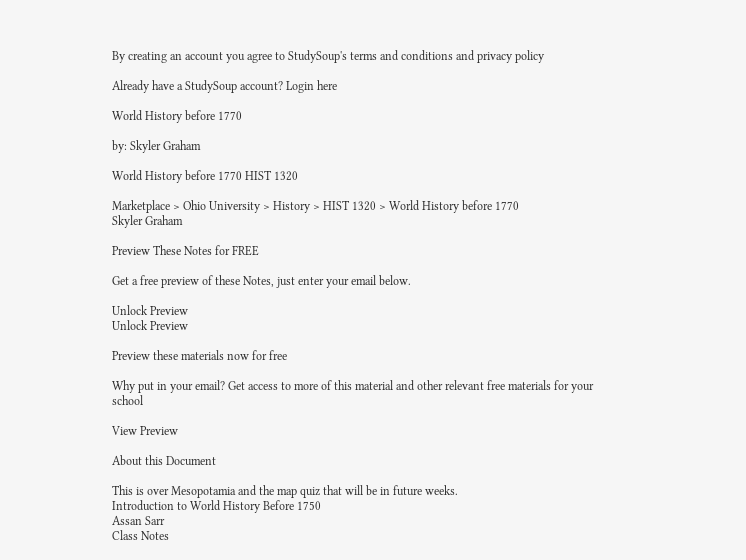By creating an account you agree to StudySoup's terms and conditions and privacy policy

Already have a StudySoup account? Login here

World History before 1770

by: Skyler Graham

World History before 1770 HIST 1320

Marketplace > Ohio University > History > HIST 1320 > World History before 1770
Skyler Graham

Preview These Notes for FREE

Get a free preview of these Notes, just enter your email below.

Unlock Preview
Unlock Preview

Preview these materials now for free

Why put in your email? Get access to more of this material and other relevant free materials for your school

View Preview

About this Document

This is over Mesopotamia and the map quiz that will be in future weeks.
Introduction to World History Before 1750
Assan Sarr
Class Notes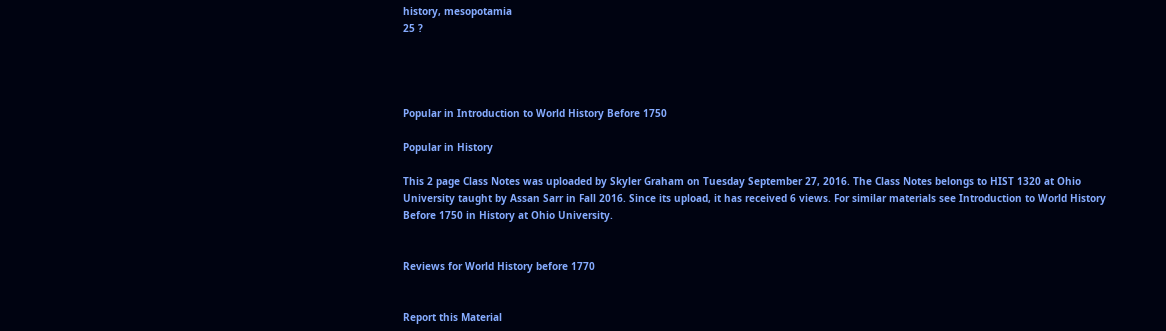history, mesopotamia
25 ?




Popular in Introduction to World History Before 1750

Popular in History

This 2 page Class Notes was uploaded by Skyler Graham on Tuesday September 27, 2016. The Class Notes belongs to HIST 1320 at Ohio University taught by Assan Sarr in Fall 2016. Since its upload, it has received 6 views. For similar materials see Introduction to World History Before 1750 in History at Ohio University.


Reviews for World History before 1770


Report this Material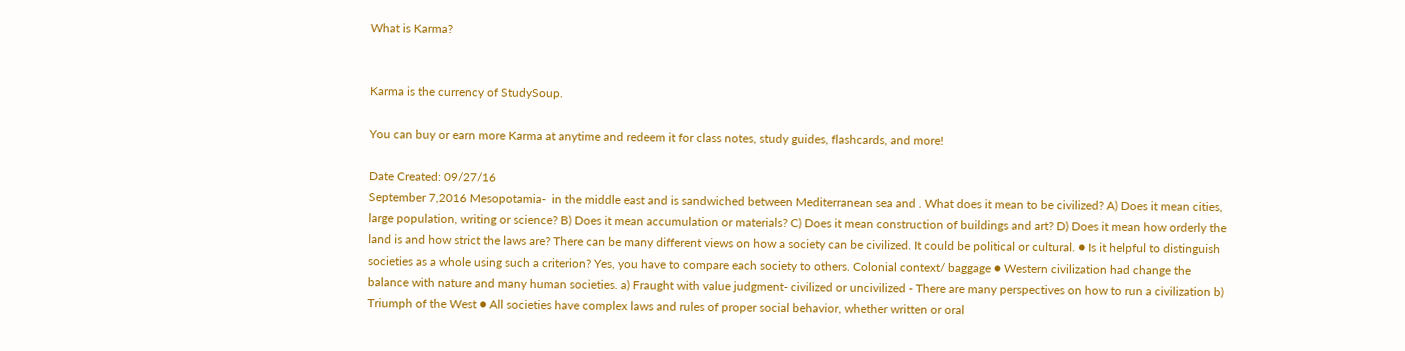What is Karma?


Karma is the currency of StudySoup.

You can buy or earn more Karma at anytime and redeem it for class notes, study guides, flashcards, and more!

Date Created: 09/27/16
September 7,2016 Mesopotamia-  in the middle east and is sandwiched between Mediterranean sea and . What does it mean to be civilized? A) Does it mean cities, large population, writing or science? B) Does it mean accumulation or materials? C) Does it mean construction of buildings and art? D) Does it mean how orderly the land is and how strict the laws are? There can be many different views on how a society can be civilized. It could be political or cultural. ● Is it helpful to distinguish societies as a whole using such a criterion? Yes, you have to compare each society to others. Colonial context/ baggage ● Western civilization had change the balance with nature and many human societies. a) Fraught with value judgment- civilized or uncivilized - There are many perspectives on how to run a civilization b) Triumph of the West ● All societies have complex laws and rules of proper social behavior, whether written or oral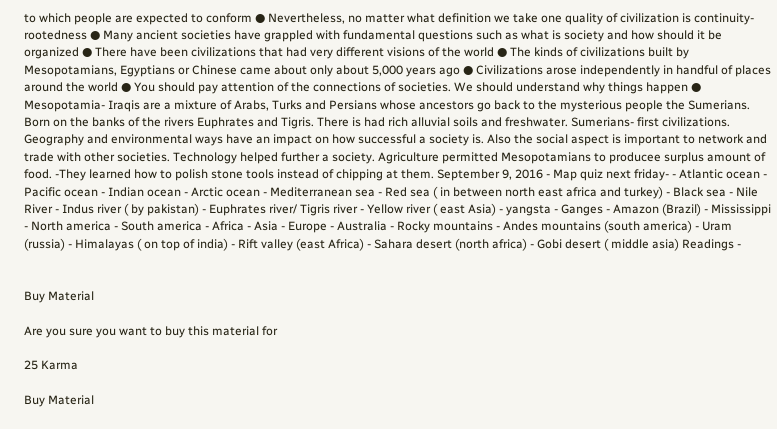to which people are expected to conform ● Nevertheless, no matter what definition we take one quality of civilization is continuity-rootedness ● Many ancient societies have grappled with fundamental questions such as what is society and how should it be organized ● There have been civilizations that had very different visions of the world ● The kinds of civilizations built by Mesopotamians, Egyptians or Chinese came about only about 5,000 years ago ● Civilizations arose independently in handful of places around the world ● You should pay attention of the connections of societies. We should understand why things happen ● Mesopotamia- Iraqis are a mixture of Arabs, Turks and Persians whose ancestors go back to the mysterious people the Sumerians. Born on the banks of the rivers Euphrates and Tigris. There is had rich alluvial soils and freshwater. Sumerians- first civilizations. Geography and environmental ways have an impact on how successful a society is. Also the social aspect is important to network and trade with other societies. Technology helped further a society. Agriculture permitted Mesopotamians to producee surplus amount of food. -They learned how to polish stone tools instead of chipping at them. September 9, 2016 - Map quiz next friday- - Atlantic ocean - Pacific ocean - Indian ocean - Arctic ocean - Mediterranean sea - Red sea ( in between north east africa and turkey) - Black sea - Nile River - Indus river ( by pakistan) - Euphrates river/ Tigris river - Yellow river ( east Asia) - yangsta - Ganges - Amazon (Brazil) - Mississippi - North america - South america - Africa - Asia - Europe - Australia - Rocky mountains - Andes mountains (south america) - Uram (russia) - Himalayas ( on top of india) - Rift valley (east Africa) - Sahara desert (north africa) - Gobi desert ( middle asia) Readings -


Buy Material

Are you sure you want to buy this material for

25 Karma

Buy Material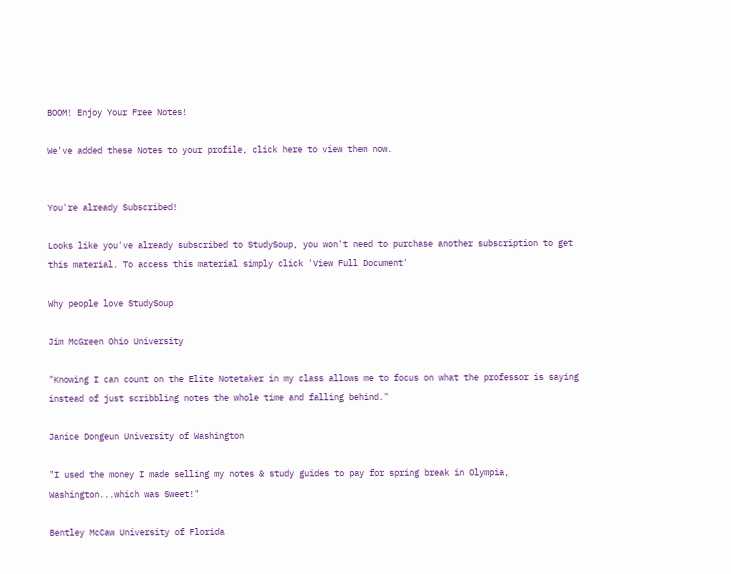BOOM! Enjoy Your Free Notes!

We've added these Notes to your profile, click here to view them now.


You're already Subscribed!

Looks like you've already subscribed to StudySoup, you won't need to purchase another subscription to get this material. To access this material simply click 'View Full Document'

Why people love StudySoup

Jim McGreen Ohio University

"Knowing I can count on the Elite Notetaker in my class allows me to focus on what the professor is saying instead of just scribbling notes the whole time and falling behind."

Janice Dongeun University of Washington

"I used the money I made selling my notes & study guides to pay for spring break in Olympia, Washington...which was Sweet!"

Bentley McCaw University of Florida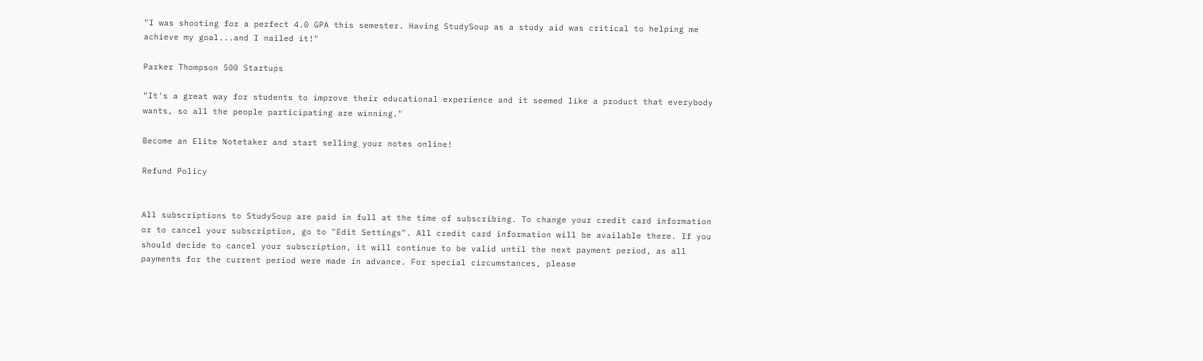"I was shooting for a perfect 4.0 GPA this semester. Having StudySoup as a study aid was critical to helping me achieve my goal...and I nailed it!"

Parker Thompson 500 Startups

"It's a great way for students to improve their educational experience and it seemed like a product that everybody wants, so all the people participating are winning."

Become an Elite Notetaker and start selling your notes online!

Refund Policy


All subscriptions to StudySoup are paid in full at the time of subscribing. To change your credit card information or to cancel your subscription, go to "Edit Settings". All credit card information will be available there. If you should decide to cancel your subscription, it will continue to be valid until the next payment period, as all payments for the current period were made in advance. For special circumstances, please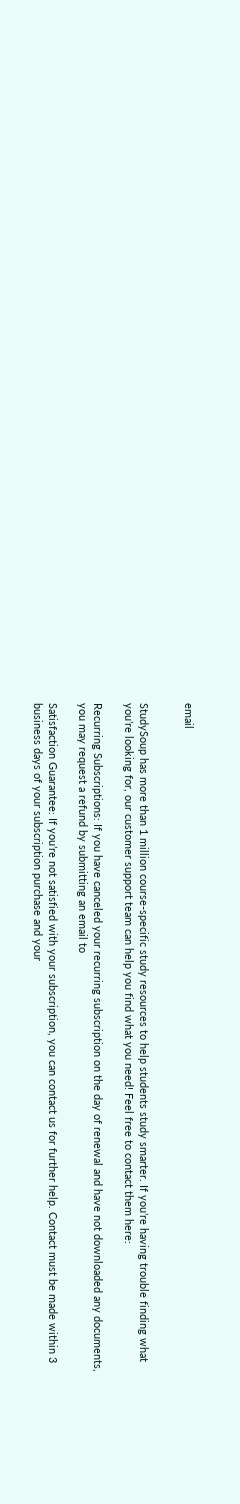email


StudySoup has more than 1 million course-specific study resources to help students study smarter. If you’re having trouble finding what you’re looking for, our customer support team can help you find what you need! Feel free to contact them here:

Recurring Subscriptions: If you have canceled your recurring subscription on the day of renewal and have not downloaded any documents, you may request a refund by submitting an email to

Satisfaction Guarantee: If you’re not satisfied with your subscription, you can contact us for further help. Contact must be made within 3 business days of your subscription purchase and your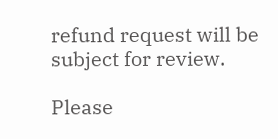refund request will be subject for review.

Please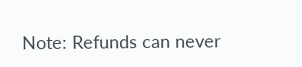Note: Refunds can never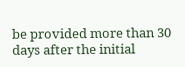be provided more than 30 days after the initial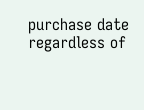purchase date regardless of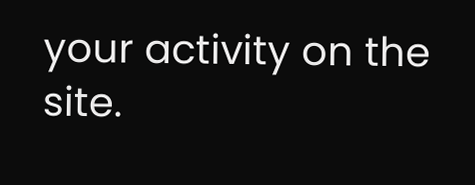your activity on the site.